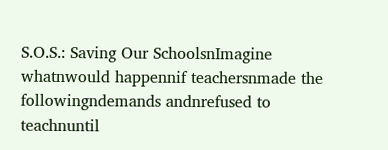S.O.S.: Saving Our SchoolsnImagine whatnwould happennif teachersnmade the followingndemands andnrefused to teachnuntil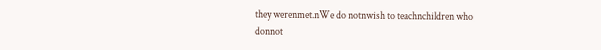they werenmet.nWe do notnwish to teachnchildren who donnot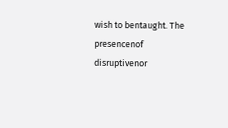wish to bentaught. The presencenof disruptivenor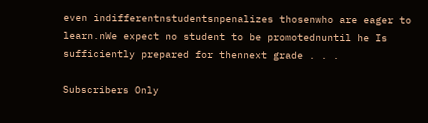even indifferentnstudentsnpenalizes thosenwho are eager to learn.nWe expect no student to be promotednuntil he Is sufficiently prepared for thennext grade . . .

Subscribers Only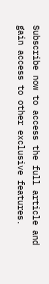Subscribe now to access the full article and gain access to other exclusive features.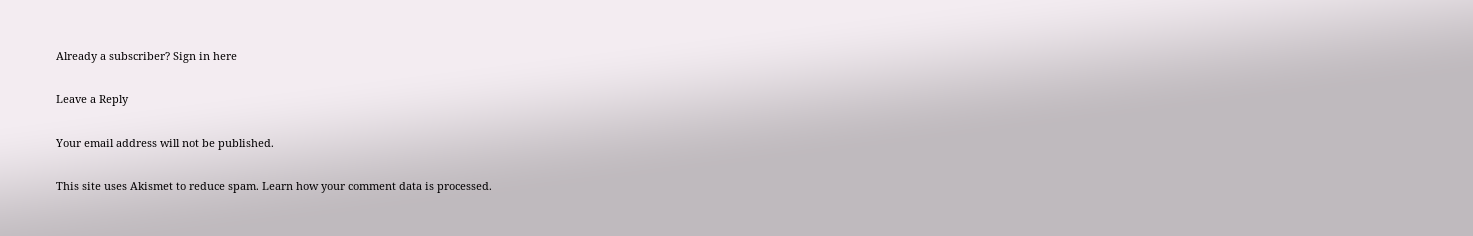Already a subscriber? Sign in here

Leave a Reply

Your email address will not be published.

This site uses Akismet to reduce spam. Learn how your comment data is processed.